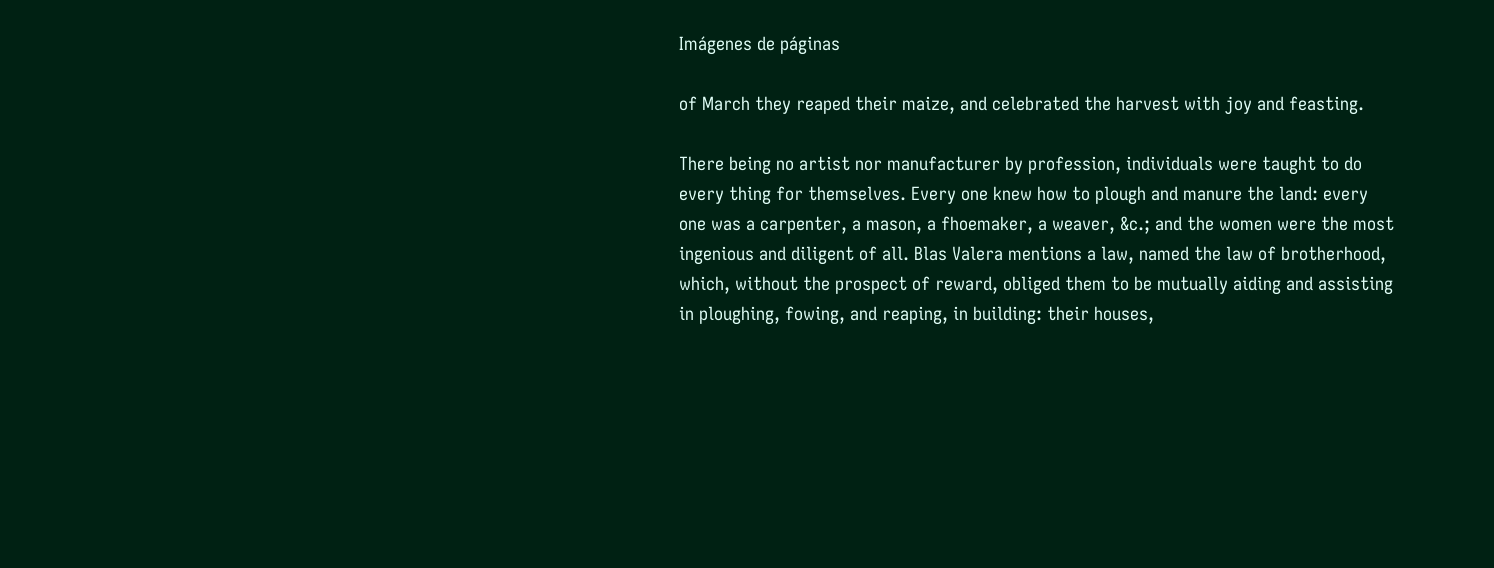Imágenes de páginas

of March they reaped their maize, and celebrated the harvest with joy and feasting.

There being no artist nor manufacturer by profession, individuals were taught to do every thing for themselves. Every one knew how to plough and manure the land: every one was a carpenter, a mason, a fhoemaker, a weaver, &c.; and the women were the most ingenious and diligent of all. Blas Valera mentions a law, named the law of brotherhood, which, without the prospect of reward, obliged them to be mutually aiding and assisting in ploughing, fowing, and reaping, in building: their houses,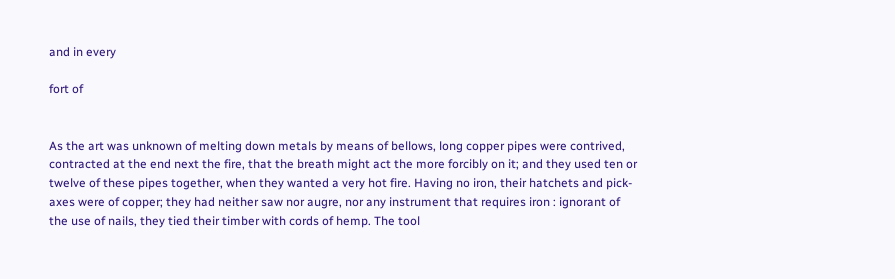and in every

fort of


As the art was unknown of melting down metals by means of bellows, long copper pipes were contrived, contracted at the end next the fire, that the breath might act the more forcibly on it; and they used ten or twelve of these pipes together, when they wanted a very hot fire. Having no iron, their hatchets and pick-axes were of copper; they had neither saw nor augre, nor any instrument that requires iron : ignorant of the use of nails, they tied their timber with cords of hemp. The tool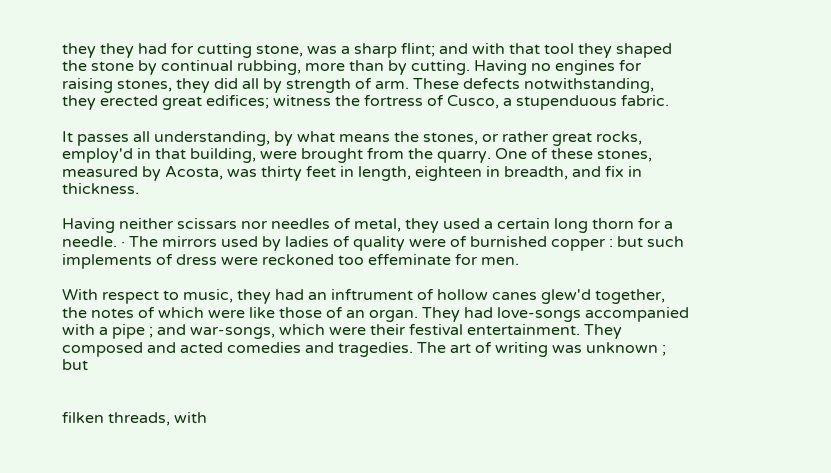they they had for cutting stone, was a sharp flint; and with that tool they shaped the stone by continual rubbing, more than by cutting. Having no engines for raising stones, they did all by strength of arm. These defects notwithstanding, they erected great edifices; witness the fortress of Cusco, a stupenduous fabric.

It passes all understanding, by what means the stones, or rather great rocks, employ'd in that building, were brought from the quarry. One of these stones, measured by Acosta, was thirty feet in length, eighteen in breadth, and fix in thickness.

Having neither scissars nor needles of metal, they used a certain long thorn for a needle. · The mirrors used by ladies of quality were of burnished copper : but such implements of dress were reckoned too effeminate for men.

With respect to music, they had an inftrument of hollow canes glew'd together, the notes of which were like those of an organ. They had love-songs accompanied with a pipe ; and war-songs, which were their festival entertainment. They composed and acted comedies and tragedies. The art of writing was unknown ; but


filken threads, with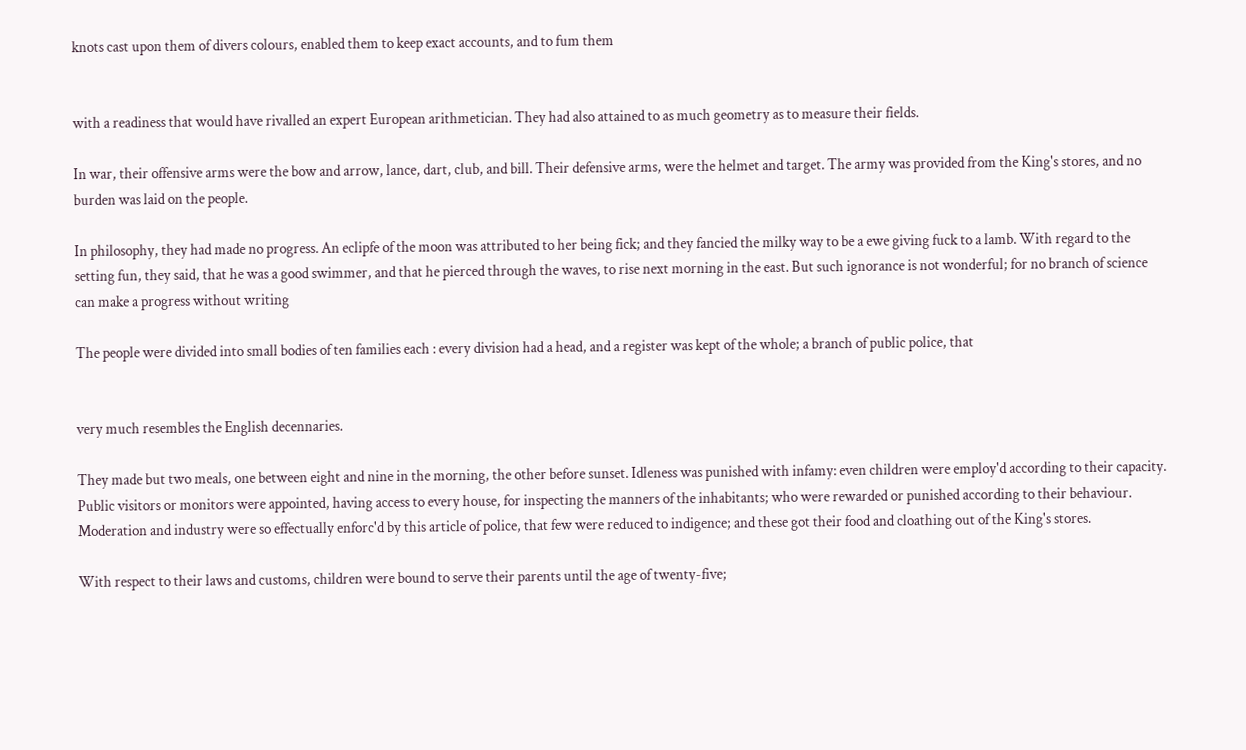knots cast upon them of divers colours, enabled them to keep exact accounts, and to fum them


with a readiness that would have rivalled an expert European arithmetician. They had also attained to as much geometry as to measure their fields.

In war, their offensive arms were the bow and arrow, lance, dart, club, and bill. Their defensive arms, were the helmet and target. The army was provided from the King's stores, and no burden was laid on the people.

In philosophy, they had made no progress. An eclipfe of the moon was attributed to her being fick; and they fancied the milky way to be a ewe giving fuck to a lamb. With regard to the setting fun, they said, that he was a good swimmer, and that he pierced through the waves, to rise next morning in the east. But such ignorance is not wonderful; for no branch of science can make a progress without writing

The people were divided into small bodies of ten families each : every division had a head, and a register was kept of the whole; a branch of public police, that


very much resembles the English decennaries.

They made but two meals, one between eight and nine in the morning, the other before sunset. Idleness was punished with infamy: even children were employ'd according to their capacity. Public visitors or monitors were appointed, having access to every house, for inspecting the manners of the inhabitants; who were rewarded or punished according to their behaviour. Moderation and industry were so effectually enforc'd by this article of police, that few were reduced to indigence; and these got their food and cloathing out of the King's stores.

With respect to their laws and customs, children were bound to serve their parents until the age of twenty-five;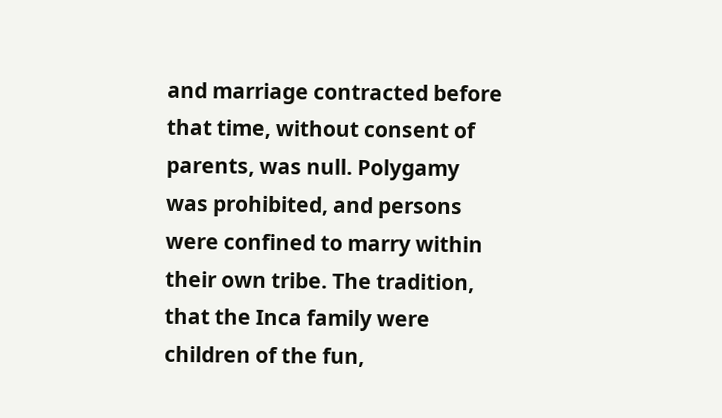and marriage contracted before that time, without consent of parents, was null. Polygamy was prohibited, and persons were confined to marry within their own tribe. The tradition, that the Inca family were children of the fun,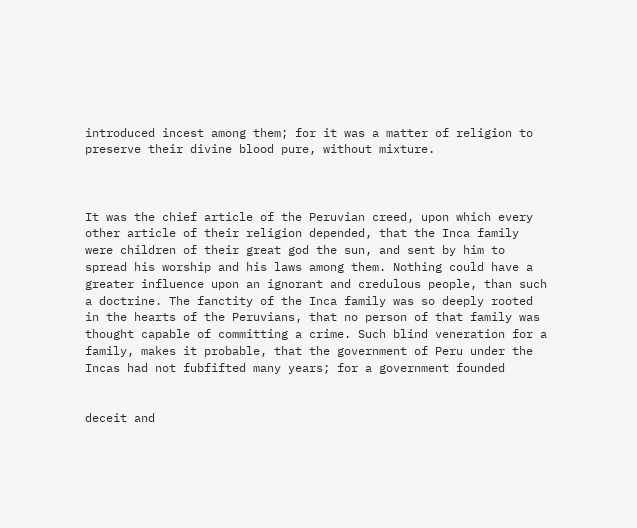introduced incest among them; for it was a matter of religion to preserve their divine blood pure, without mixture.



It was the chief article of the Peruvian creed, upon which every other article of their religion depended, that the Inca family were children of their great god the sun, and sent by him to spread his worship and his laws among them. Nothing could have a greater influence upon an ignorant and credulous people, than such a doctrine. The fanctity of the Inca family was so deeply rooted in the hearts of the Peruvians, that no person of that family was thought capable of committing a crime. Such blind veneration for a family, makes it probable, that the government of Peru under the Incas had not fubfifted many years; for a government founded


deceit and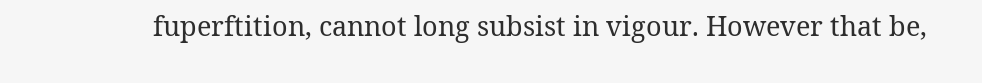fuperftition, cannot long subsist in vigour. However that be,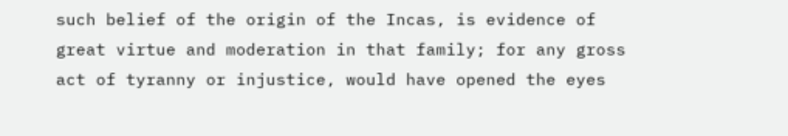such belief of the origin of the Incas, is evidence of great virtue and moderation in that family; for any gross act of tyranny or injustice, would have opened the eyes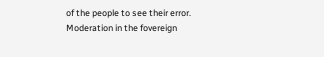of the people to see their error. Moderation in the fovereign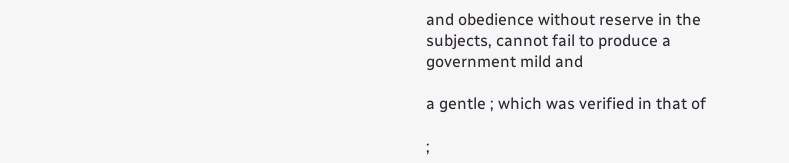and obedience without reserve in the subjects, cannot fail to produce a government mild and

a gentle ; which was verified in that of

;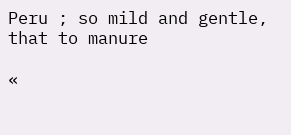Peru ; so mild and gentle, that to manure

«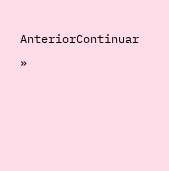AnteriorContinuar »